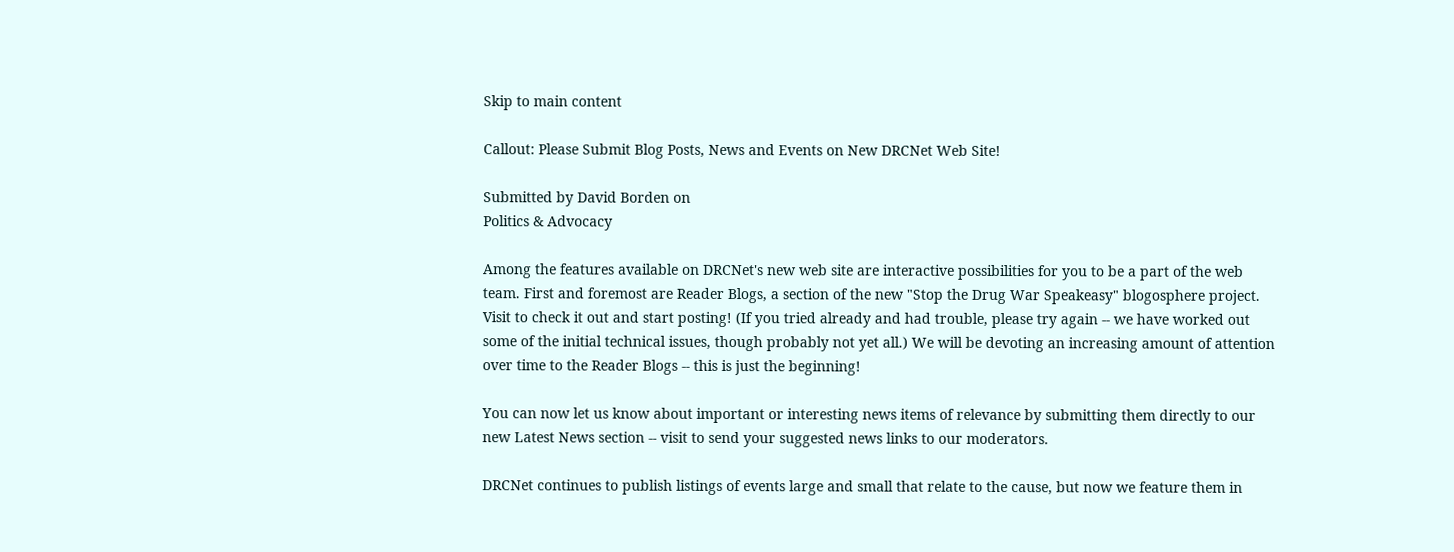Skip to main content

Callout: Please Submit Blog Posts, News and Events on New DRCNet Web Site!

Submitted by David Borden on
Politics & Advocacy

Among the features available on DRCNet's new web site are interactive possibilities for you to be a part of the web team. First and foremost are Reader Blogs, a section of the new "Stop the Drug War Speakeasy" blogosphere project. Visit to check it out and start posting! (If you tried already and had trouble, please try again -- we have worked out some of the initial technical issues, though probably not yet all.) We will be devoting an increasing amount of attention over time to the Reader Blogs -- this is just the beginning!

You can now let us know about important or interesting news items of relevance by submitting them directly to our new Latest News section -- visit to send your suggested news links to our moderators.

DRCNet continues to publish listings of events large and small that relate to the cause, but now we feature them in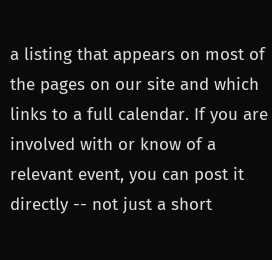a listing that appears on most of the pages on our site and which links to a full calendar. If you are involved with or know of a relevant event, you can post it directly -- not just a short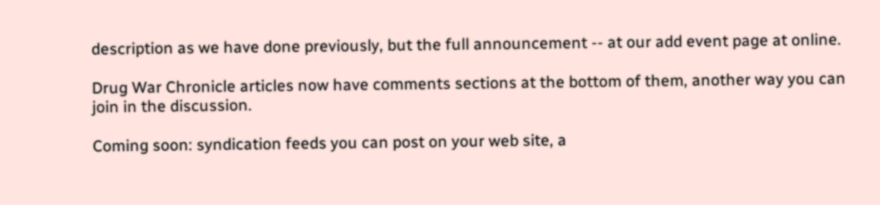description as we have done previously, but the full announcement -- at our add event page at online.

Drug War Chronicle articles now have comments sections at the bottom of them, another way you can join in the discussion.

Coming soon: syndication feeds you can post on your web site, a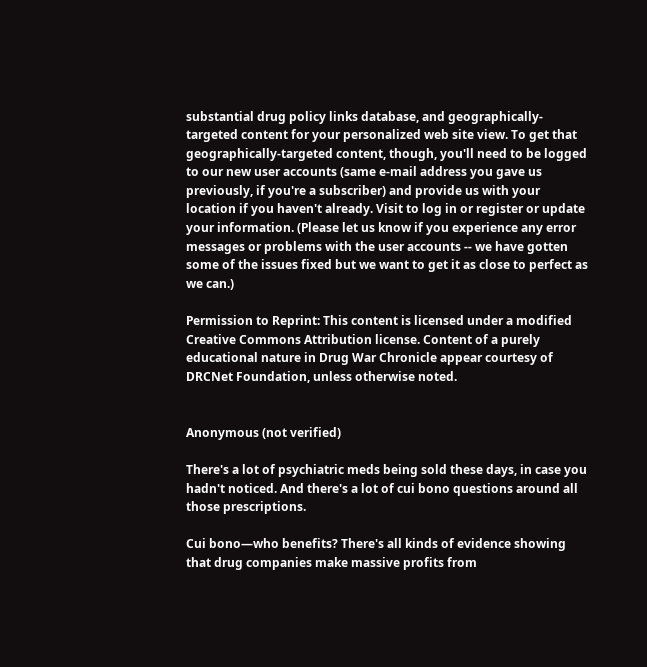substantial drug policy links database, and geographically-targeted content for your personalized web site view. To get that geographically-targeted content, though, you'll need to be logged to our new user accounts (same e-mail address you gave us previously, if you're a subscriber) and provide us with your location if you haven't already. Visit to log in or register or update your information. (Please let us know if you experience any error messages or problems with the user accounts -- we have gotten some of the issues fixed but we want to get it as close to perfect as we can.)

Permission to Reprint: This content is licensed under a modified Creative Commons Attribution license. Content of a purely educational nature in Drug War Chronicle appear courtesy of DRCNet Foundation, unless otherwise noted.


Anonymous (not verified)

There's a lot of psychiatric meds being sold these days, in case you hadn't noticed. And there's a lot of cui bono questions around all those prescriptions.

Cui bono—who benefits? There's all kinds of evidence showing that drug companies make massive profits from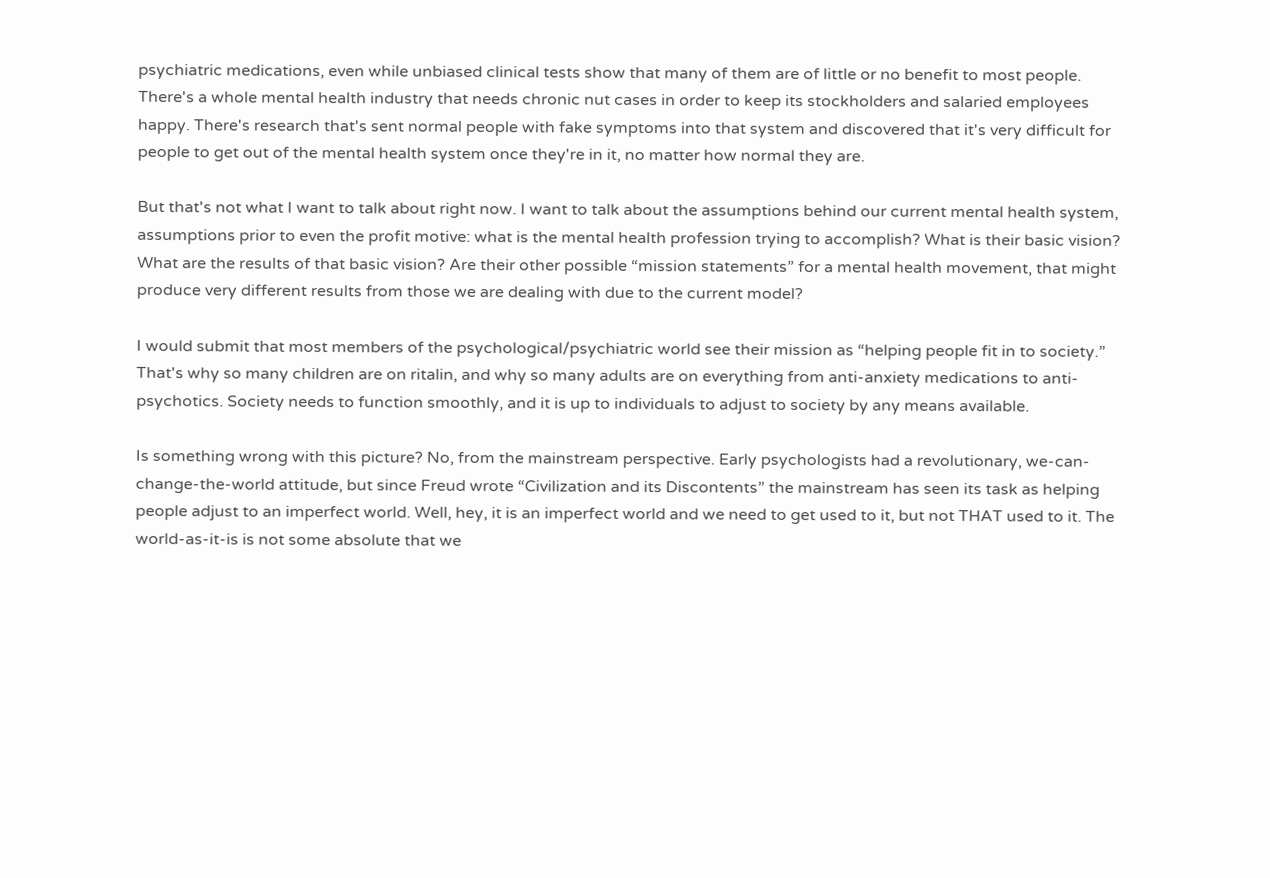psychiatric medications, even while unbiased clinical tests show that many of them are of little or no benefit to most people. There's a whole mental health industry that needs chronic nut cases in order to keep its stockholders and salaried employees happy. There's research that's sent normal people with fake symptoms into that system and discovered that it's very difficult for people to get out of the mental health system once they're in it, no matter how normal they are.

But that's not what I want to talk about right now. I want to talk about the assumptions behind our current mental health system, assumptions prior to even the profit motive: what is the mental health profession trying to accomplish? What is their basic vision? What are the results of that basic vision? Are their other possible “mission statements” for a mental health movement, that might produce very different results from those we are dealing with due to the current model?

I would submit that most members of the psychological/psychiatric world see their mission as “helping people fit in to society.” That's why so many children are on ritalin, and why so many adults are on everything from anti-anxiety medications to anti-psychotics. Society needs to function smoothly, and it is up to individuals to adjust to society by any means available.

Is something wrong with this picture? No, from the mainstream perspective. Early psychologists had a revolutionary, we-can-change-the-world attitude, but since Freud wrote “Civilization and its Discontents” the mainstream has seen its task as helping people adjust to an imperfect world. Well, hey, it is an imperfect world and we need to get used to it, but not THAT used to it. The world-as-it-is is not some absolute that we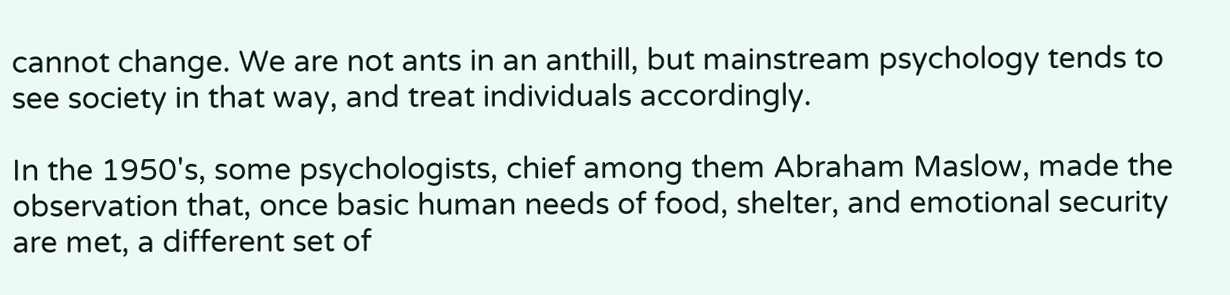cannot change. We are not ants in an anthill, but mainstream psychology tends to see society in that way, and treat individuals accordingly.

In the 1950's, some psychologists, chief among them Abraham Maslow, made the observation that, once basic human needs of food, shelter, and emotional security are met, a different set of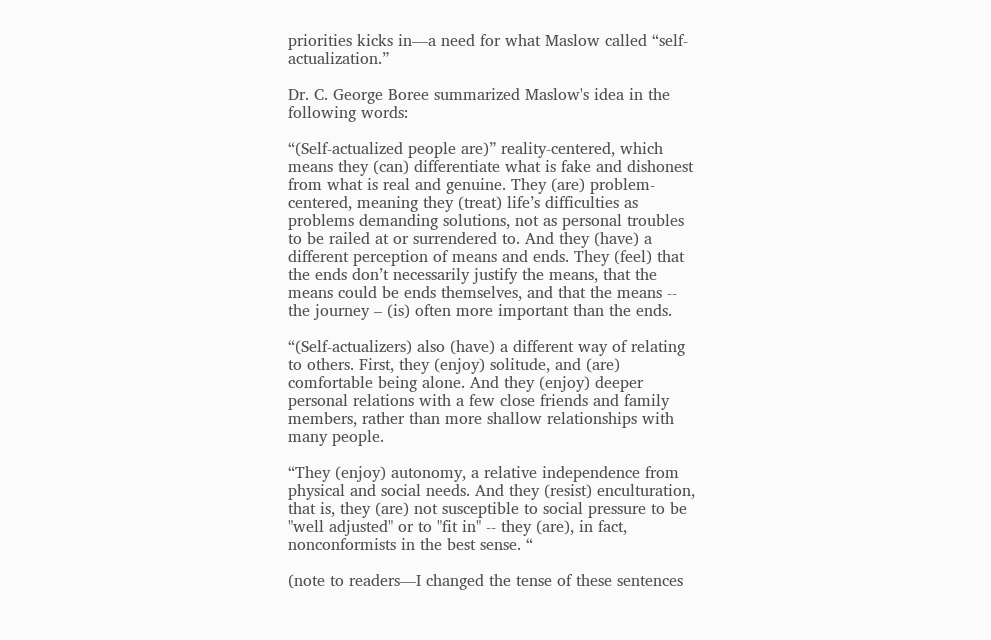priorities kicks in—a need for what Maslow called “self-actualization.”

Dr. C. George Boree summarized Maslow's idea in the following words:

“(Self-actualized people are)” reality-centered, which means they (can) differentiate what is fake and dishonest from what is real and genuine. They (are) problem-centered, meaning they (treat) life’s difficulties as problems demanding solutions, not as personal troubles to be railed at or surrendered to. And they (have) a different perception of means and ends. They (feel) that the ends don’t necessarily justify the means, that the means could be ends themselves, and that the means -- the journey – (is) often more important than the ends.

“(Self-actualizers) also (have) a different way of relating to others. First, they (enjoy) solitude, and (are) comfortable being alone. And they (enjoy) deeper personal relations with a few close friends and family members, rather than more shallow relationships with many people.

“They (enjoy) autonomy, a relative independence from physical and social needs. And they (resist) enculturation, that is, they (are) not susceptible to social pressure to be "well adjusted" or to "fit in" -- they (are), in fact, nonconformists in the best sense. “

(note to readers—I changed the tense of these sentences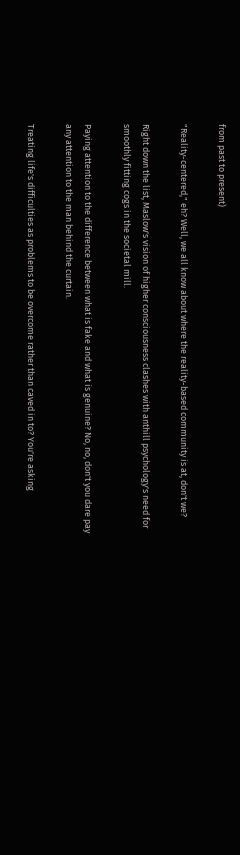from past to present)

"Reality-centered," eh? Well, we all know about where the reality-based community is at, don't we?

Right down the list, Maslow's vision of higher consciousness clashes with anthill psychology's need for smoothly fitting cogs in the societal mill.

Paying attention to the difference between what is fake and what is genuine? No, no, don't you dare pay any attention to the man behind the curtain.

Treating life's difficulties as problems to be overcome rather than caved in to? You're asking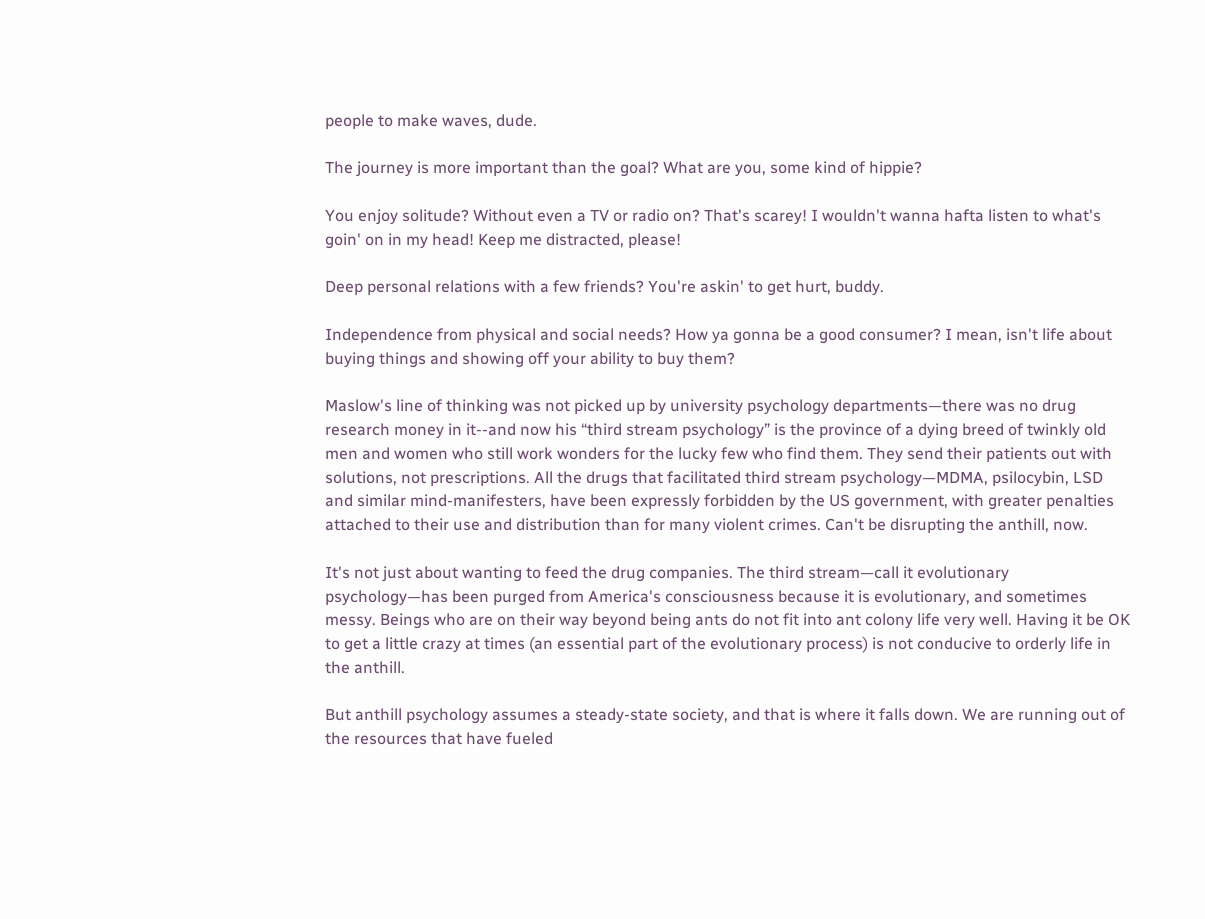people to make waves, dude.

The journey is more important than the goal? What are you, some kind of hippie?

You enjoy solitude? Without even a TV or radio on? That's scarey! I wouldn't wanna hafta listen to what's goin' on in my head! Keep me distracted, please!

Deep personal relations with a few friends? You're askin' to get hurt, buddy.

Independence from physical and social needs? How ya gonna be a good consumer? I mean, isn't life about buying things and showing off your ability to buy them?

Maslow's line of thinking was not picked up by university psychology departments—there was no drug research money in it--and now his “third stream psychology” is the province of a dying breed of twinkly old men and women who still work wonders for the lucky few who find them. They send their patients out with solutions, not prescriptions. All the drugs that facilitated third stream psychology—MDMA, psilocybin, LSD and similar mind-manifesters, have been expressly forbidden by the US government, with greater penalties attached to their use and distribution than for many violent crimes. Can't be disrupting the anthill, now.

It's not just about wanting to feed the drug companies. The third stream—call it evolutionary psychology—has been purged from America's consciousness because it is evolutionary, and sometimes messy. Beings who are on their way beyond being ants do not fit into ant colony life very well. Having it be OK to get a little crazy at times (an essential part of the evolutionary process) is not conducive to orderly life in the anthill.

But anthill psychology assumes a steady-state society, and that is where it falls down. We are running out of the resources that have fueled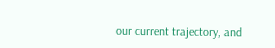our current trajectory, and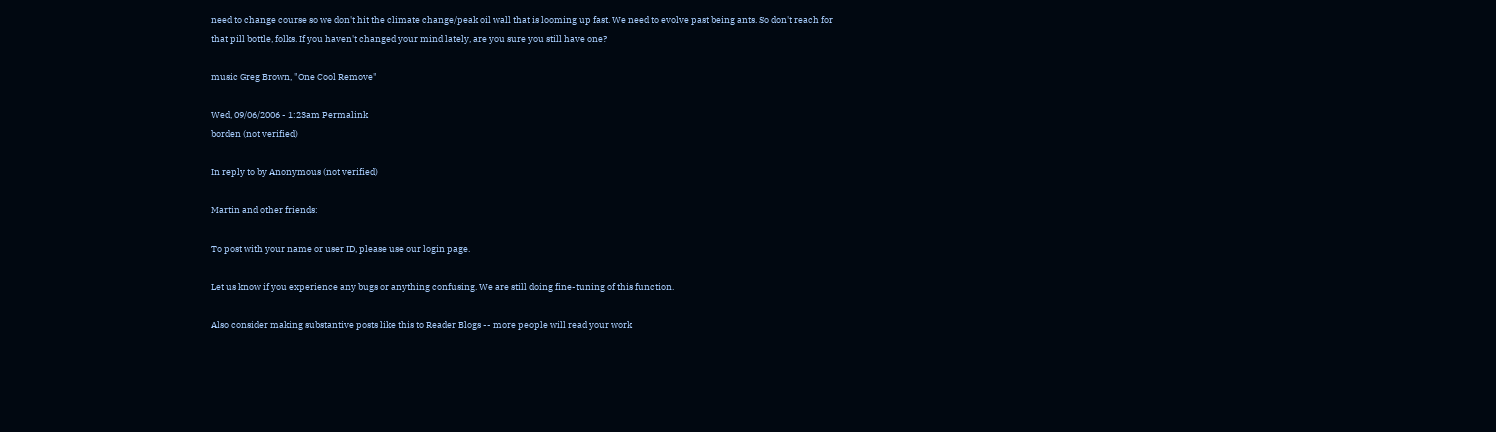need to change course so we don't hit the climate change/peak oil wall that is looming up fast. We need to evolve past being ants. So don't reach for that pill bottle, folks. If you haven't changed your mind lately, are you sure you still have one?

music Greg Brown, "One Cool Remove"

Wed, 09/06/2006 - 1:23am Permalink
borden (not verified)

In reply to by Anonymous (not verified)

Martin and other friends:

To post with your name or user ID, please use our login page.

Let us know if you experience any bugs or anything confusing. We are still doing fine-tuning of this function.

Also consider making substantive posts like this to Reader Blogs -- more people will read your work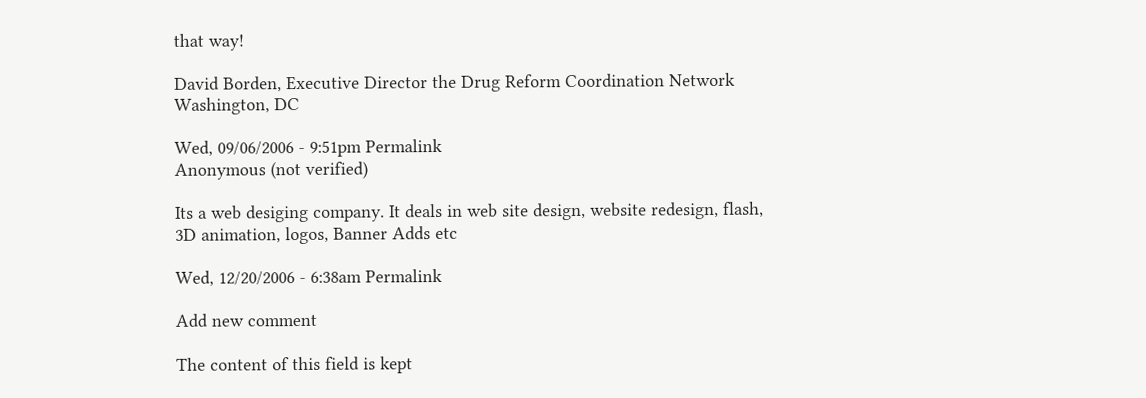that way!

David Borden, Executive Director the Drug Reform Coordination Network
Washington, DC

Wed, 09/06/2006 - 9:51pm Permalink
Anonymous (not verified)

Its a web desiging company. It deals in web site design, website redesign, flash, 3D animation, logos, Banner Adds etc

Wed, 12/20/2006 - 6:38am Permalink

Add new comment

The content of this field is kept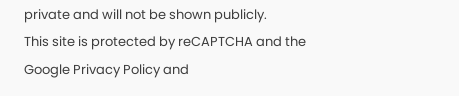private and will not be shown publicly.
This site is protected by reCAPTCHA and the Google Privacy Policy and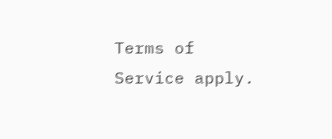Terms of Service apply.